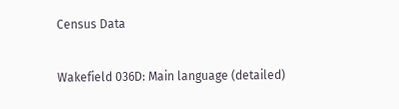Census Data

Wakefield 036D: Main language (detailed)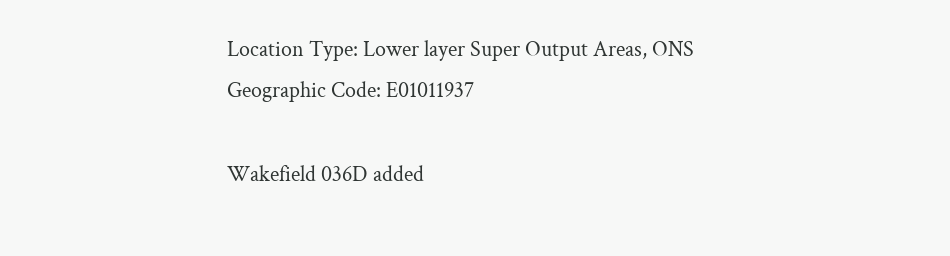Location Type: Lower layer Super Output Areas, ONS Geographic Code: E01011937

Wakefield 036D added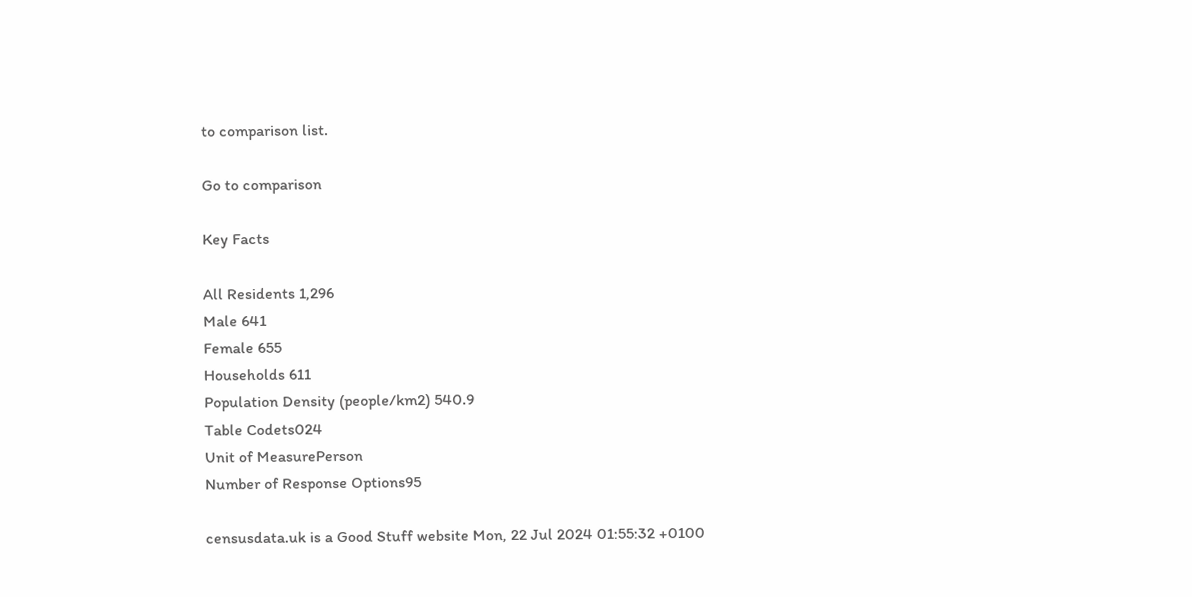to comparison list.

Go to comparison

Key Facts

All Residents 1,296
Male 641
Female 655
Households 611
Population Density (people/km2) 540.9
Table Codets024
Unit of MeasurePerson
Number of Response Options95

censusdata.uk is a Good Stuff website Mon, 22 Jul 2024 01:55:32 +0100